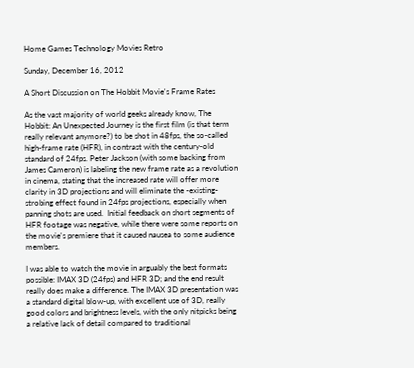Home Games Technology Movies Retro

Sunday, December 16, 2012

A Short Discussion on The Hobbit Movie's Frame Rates

As the vast majority of world geeks already know, The Hobbit: An Unexpected Journey is the first film (is that term really relevant anymore?) to be shot in 48fps, the so-called high-frame rate (HFR), in contrast with the century-old standard of 24fps. Peter Jackson (with some backing from James Cameron) is labeling the new frame rate as a revolution in cinema, stating that the increased rate will offer more clarity in 3D projections and will eliminate the -existing- strobing effect found in 24fps projections, especially when panning shots are used.  Initial feedback on short segments of HFR footage was negative, while there were some reports on the movie's premiere that it caused nausea to some audience members.

I was able to watch the movie in arguably the best formats possible: IMAX 3D (24fps) and HFR 3D; and the end result really does make a difference. The IMAX 3D presentation was a standard digital blow-up, with excellent use of 3D, really good colors and brightness levels, with the only nitpicks being a relative lack of detail compared to traditional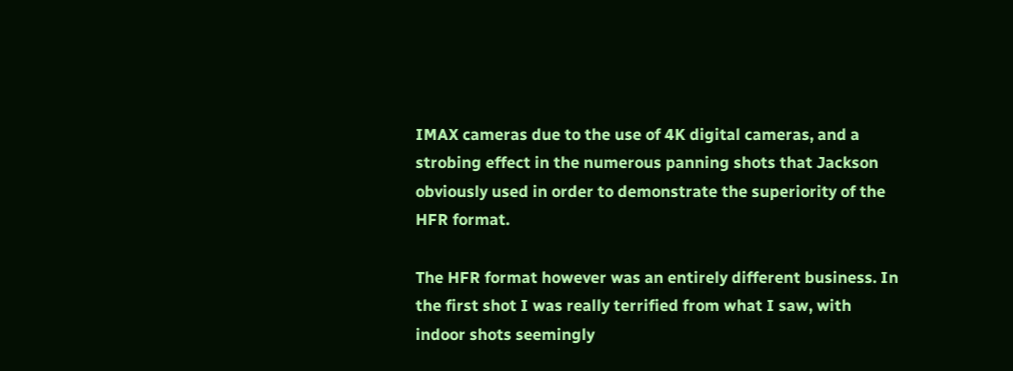IMAX cameras due to the use of 4K digital cameras, and a strobing effect in the numerous panning shots that Jackson obviously used in order to demonstrate the superiority of the HFR format.

The HFR format however was an entirely different business. In the first shot I was really terrified from what I saw, with indoor shots seemingly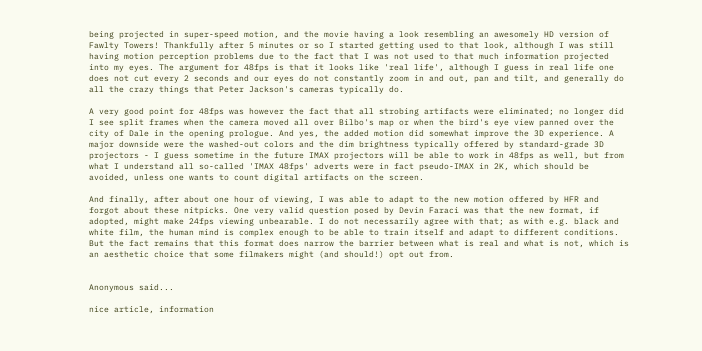being projected in super-speed motion, and the movie having a look resembling an awesomely HD version of Fawlty Towers! Thankfully after 5 minutes or so I started getting used to that look, although I was still having motion perception problems due to the fact that I was not used to that much information projected into my eyes. The argument for 48fps is that it looks like 'real life', although I guess in real life one does not cut every 2 seconds and our eyes do not constantly zoom in and out, pan and tilt, and generally do all the crazy things that Peter Jackson's cameras typically do.

A very good point for 48fps was however the fact that all strobing artifacts were eliminated; no longer did I see split frames when the camera moved all over Bilbo's map or when the bird's eye view panned over the city of Dale in the opening prologue. And yes, the added motion did somewhat improve the 3D experience. A major downside were the washed-out colors and the dim brightness typically offered by standard-grade 3D projectors - I guess sometime in the future IMAX projectors will be able to work in 48fps as well, but from what I understand all so-called 'IMAX 48fps' adverts were in fact pseudo-IMAX in 2K, which should be avoided, unless one wants to count digital artifacts on the screen.

And finally, after about one hour of viewing, I was able to adapt to the new motion offered by HFR and forgot about these nitpicks. One very valid question posed by Devin Faraci was that the new format, if adopted, might make 24fps viewing unbearable. I do not necessarily agree with that; as with e.g. black and white film, the human mind is complex enough to be able to train itself and adapt to different conditions. But the fact remains that this format does narrow the barrier between what is real and what is not, which is an aesthetic choice that some filmakers might (and should!) opt out from.


Anonymous said...

nice article, information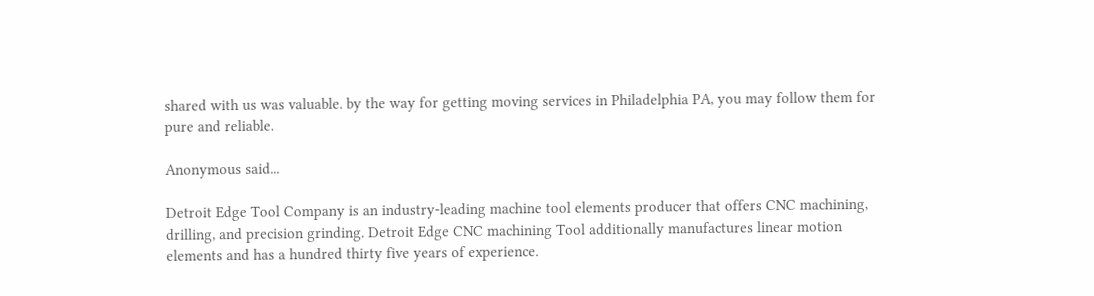shared with us was valuable. by the way for getting moving services in Philadelphia PA, you may follow them for pure and reliable.

Anonymous said...

Detroit Edge Tool Company is an industry-leading machine tool elements producer that offers CNC machining, drilling, and precision grinding. Detroit Edge CNC machining Tool additionally manufactures linear motion elements and has a hundred thirty five years of experience.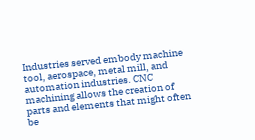Industries served embody machine tool, aerospace, metal mill, and automation industries. CNC machining allows the creation of parts and elements that might often be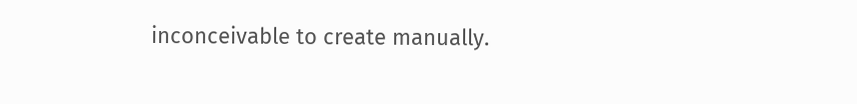inconceivable to create manually.